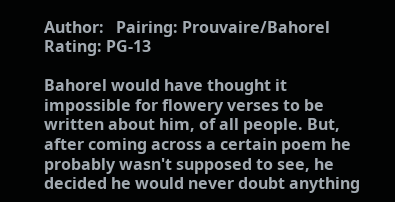Author:   Pairing: Prouvaire/Bahorel  Rating: PG-13

Bahorel would have thought it impossible for flowery verses to be written about him, of all people. But, after coming across a certain poem he probably wasn't supposed to see, he decided he would never doubt anything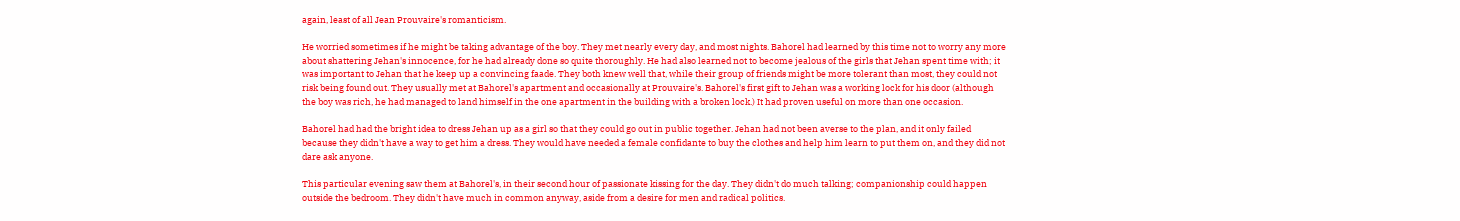again, least of all Jean Prouvaire's romanticism.

He worried sometimes if he might be taking advantage of the boy. They met nearly every day, and most nights. Bahorel had learned by this time not to worry any more about shattering Jehan's innocence, for he had already done so quite thoroughly. He had also learned not to become jealous of the girls that Jehan spent time with; it was important to Jehan that he keep up a convincing faade. They both knew well that, while their group of friends might be more tolerant than most, they could not risk being found out. They usually met at Bahorel's apartment and occasionally at Prouvaire's. Bahorel's first gift to Jehan was a working lock for his door (although the boy was rich, he had managed to land himself in the one apartment in the building with a broken lock.) It had proven useful on more than one occasion.

Bahorel had had the bright idea to dress Jehan up as a girl so that they could go out in public together. Jehan had not been averse to the plan, and it only failed because they didn't have a way to get him a dress. They would have needed a female confidante to buy the clothes and help him learn to put them on, and they did not dare ask anyone.

This particular evening saw them at Bahorel's, in their second hour of passionate kissing for the day. They didn't do much talking; companionship could happen outside the bedroom. They didn't have much in common anyway, aside from a desire for men and radical politics.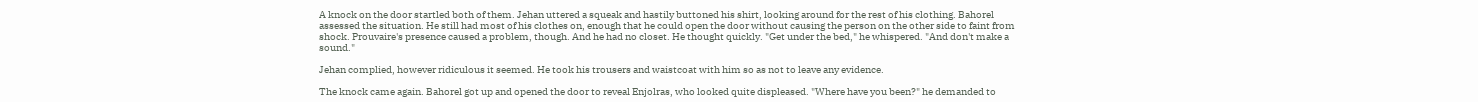A knock on the door startled both of them. Jehan uttered a squeak and hastily buttoned his shirt, looking around for the rest of his clothing. Bahorel assessed the situation. He still had most of his clothes on, enough that he could open the door without causing the person on the other side to faint from shock. Prouvaire's presence caused a problem, though. And he had no closet. He thought quickly. "Get under the bed," he whispered. "And don't make a sound."

Jehan complied, however ridiculous it seemed. He took his trousers and waistcoat with him so as not to leave any evidence.

The knock came again. Bahorel got up and opened the door to reveal Enjolras, who looked quite displeased. "Where have you been?" he demanded to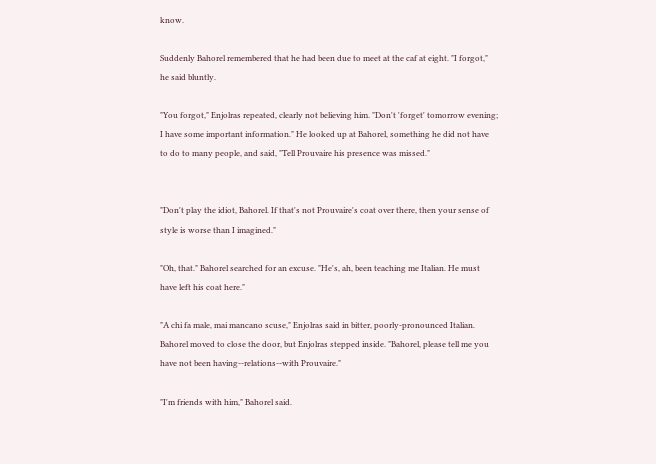know.

Suddenly Bahorel remembered that he had been due to meet at the caf at eight. "I forgot," he said bluntly.

"You forgot," Enjolras repeated, clearly not believing him. "Don't 'forget' tomorrow evening; I have some important information." He looked up at Bahorel, something he did not have to do to many people, and said, "Tell Prouvaire his presence was missed."


"Don't play the idiot, Bahorel. If that's not Prouvaire's coat over there, then your sense of style is worse than I imagined."

"Oh, that." Bahorel searched for an excuse. "He's, ah, been teaching me Italian. He must have left his coat here."

"A chi fa male, mai mancano scuse," Enjolras said in bitter, poorly-pronounced Italian. Bahorel moved to close the door, but Enjolras stepped inside. "Bahorel, please tell me you have not been having--relations--with Prouvaire."

"I'm friends with him," Bahorel said.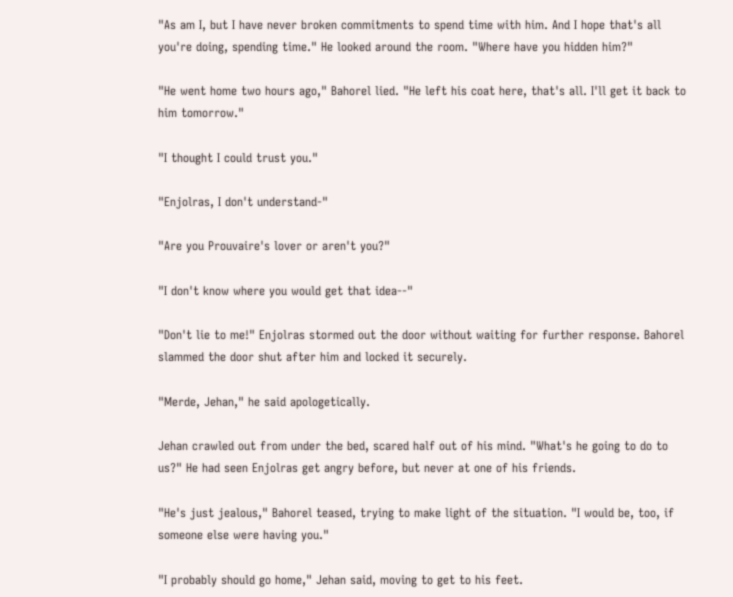"As am I, but I have never broken commitments to spend time with him. And I hope that's all you're doing, spending time." He looked around the room. "Where have you hidden him?"

"He went home two hours ago," Bahorel lied. "He left his coat here, that's all. I'll get it back to him tomorrow."

"I thought I could trust you."

"Enjolras, I don't understand-"

"Are you Prouvaire's lover or aren't you?"

"I don't know where you would get that idea--"

"Don't lie to me!" Enjolras stormed out the door without waiting for further response. Bahorel slammed the door shut after him and locked it securely.

"Merde, Jehan," he said apologetically.

Jehan crawled out from under the bed, scared half out of his mind. "What's he going to do to us?" He had seen Enjolras get angry before, but never at one of his friends.

"He's just jealous," Bahorel teased, trying to make light of the situation. "I would be, too, if someone else were having you."

"I probably should go home," Jehan said, moving to get to his feet.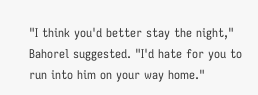"I think you'd better stay the night," Bahorel suggested. "I'd hate for you to run into him on your way home."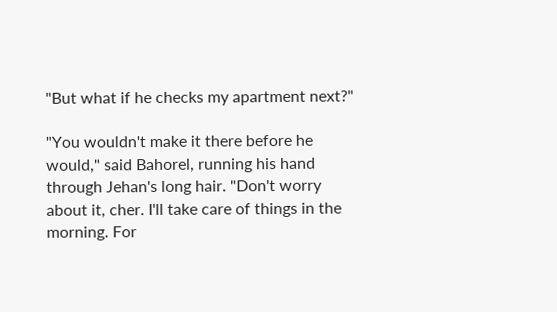"But what if he checks my apartment next?"

"You wouldn't make it there before he would," said Bahorel, running his hand through Jehan's long hair. "Don't worry about it, cher. I'll take care of things in the morning. For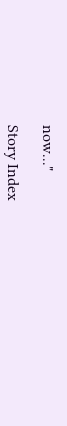now..."

Story Index